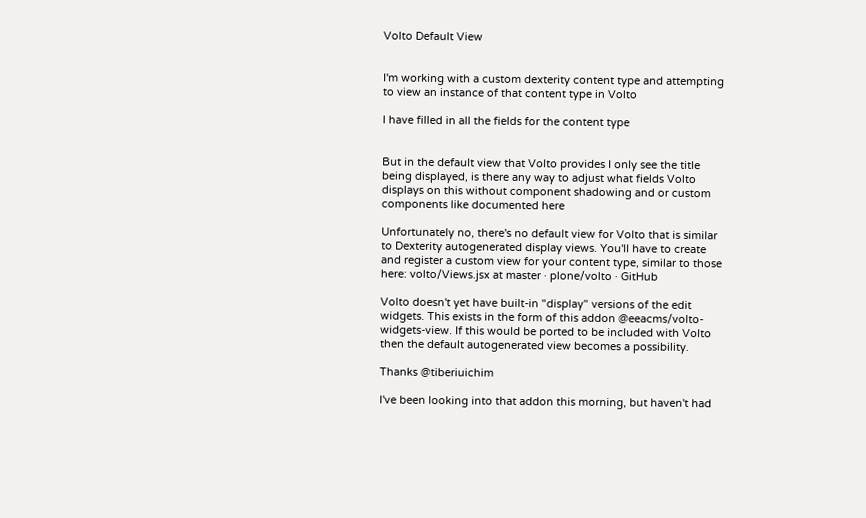Volto Default View


I'm working with a custom dexterity content type and attempting to view an instance of that content type in Volto

I have filled in all the fields for the content type


But in the default view that Volto provides I only see the title being displayed, is there any way to adjust what fields Volto displays on this without component shadowing and or custom components like documented here

Unfortunately no, there's no default view for Volto that is similar to Dexterity autogenerated display views. You'll have to create and register a custom view for your content type, similar to those here: volto/Views.jsx at master · plone/volto · GitHub

Volto doesn't yet have built-in "display" versions of the edit widgets. This exists in the form of this addon @eeacms/volto-widgets-view. If this would be ported to be included with Volto then the default autogenerated view becomes a possibility.

Thanks @tiberiuichim

I've been looking into that addon this morning, but haven't had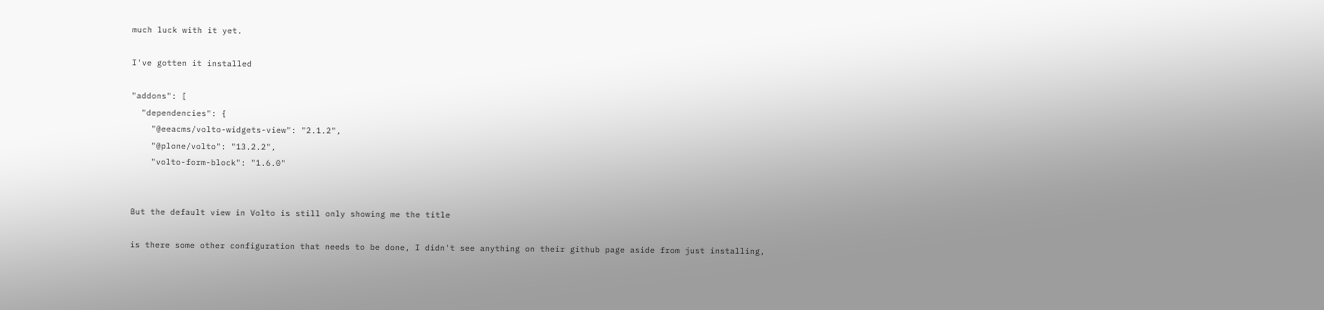much luck with it yet.

I've gotten it installed

"addons": [
  "dependencies": {
    "@eeacms/volto-widgets-view": "2.1.2",
    "@plone/volto": "13.2.2",
    "volto-form-block": "1.6.0"


But the default view in Volto is still only showing me the title

is there some other configuration that needs to be done, I didn't see anything on their github page aside from just installing,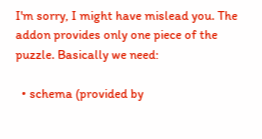I'm sorry, I might have mislead you. The addon provides only one piece of the puzzle. Basically we need:

  • schema (provided by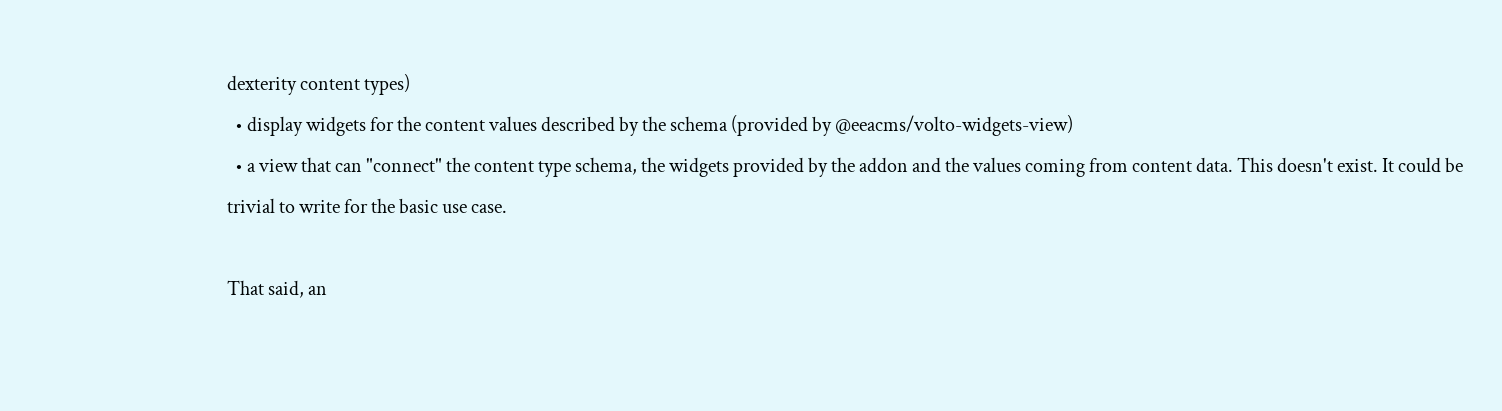dexterity content types)
  • display widgets for the content values described by the schema (provided by @eeacms/volto-widgets-view)
  • a view that can "connect" the content type schema, the widgets provided by the addon and the values coming from content data. This doesn't exist. It could be trivial to write for the basic use case.

That said, an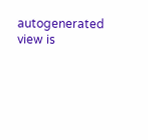autogenerated view is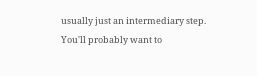usually just an intermediary step. You'll probably want to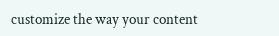customize the way your content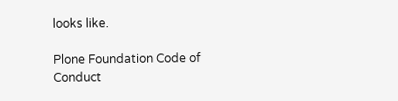looks like.

Plone Foundation Code of Conduct